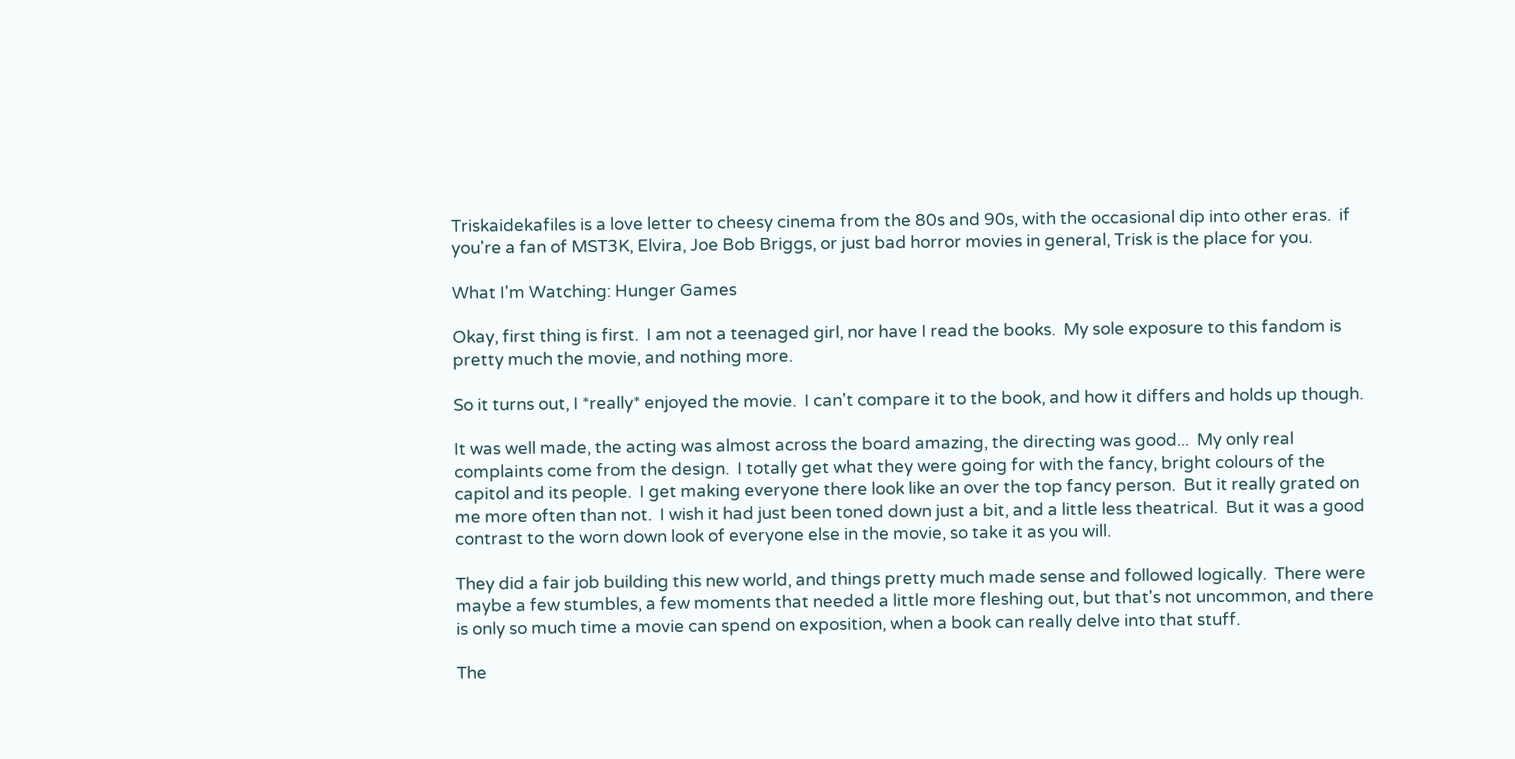Triskaidekafiles is a love letter to cheesy cinema from the 80s and 90s, with the occasional dip into other eras.  if you're a fan of MST3K, Elvira, Joe Bob Briggs, or just bad horror movies in general, Trisk is the place for you.

What I'm Watching: Hunger Games

Okay, first thing is first.  I am not a teenaged girl, nor have I read the books.  My sole exposure to this fandom is pretty much the movie, and nothing more.

So it turns out, I *really* enjoyed the movie.  I can't compare it to the book, and how it differs and holds up though.

It was well made, the acting was almost across the board amazing, the directing was good...  My only real complaints come from the design.  I totally get what they were going for with the fancy, bright colours of the capitol and its people.  I get making everyone there look like an over the top fancy person.  But it really grated on me more often than not.  I wish it had just been toned down just a bit, and a little less theatrical.  But it was a good contrast to the worn down look of everyone else in the movie, so take it as you will.

They did a fair job building this new world, and things pretty much made sense and followed logically.  There were maybe a few stumbles, a few moments that needed a little more fleshing out, but that's not uncommon, and there is only so much time a movie can spend on exposition, when a book can really delve into that stuff.

The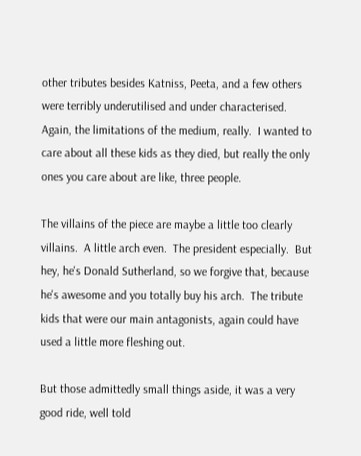other tributes besides Katniss, Peeta, and a few others were terribly underutilised and under characterised.  Again, the limitations of the medium, really.  I wanted to care about all these kids as they died, but really the only ones you care about are like, three people.

The villains of the piece are maybe a little too clearly villains.  A little arch even.  The president especially.  But hey, he's Donald Sutherland, so we forgive that, because he's awesome and you totally buy his arch.  The tribute kids that were our main antagonists, again could have used a little more fleshing out.

But those admittedly small things aside, it was a very good ride, well told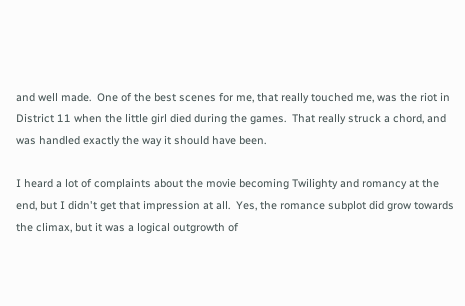and well made.  One of the best scenes for me, that really touched me, was the riot in District 11 when the little girl died during the games.  That really struck a chord, and was handled exactly the way it should have been.

I heard a lot of complaints about the movie becoming Twilighty and romancy at the end, but I didn't get that impression at all.  Yes, the romance subplot did grow towards the climax, but it was a logical outgrowth of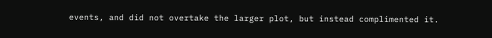events, and did not overtake the larger plot, but instead complimented it.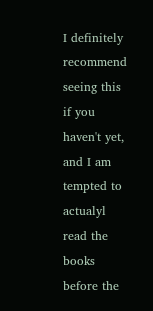I definitely recommend seeing this if you haven't yet, and I am tempted to actualyl read the books before the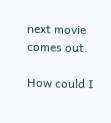next movie comes out.

How could I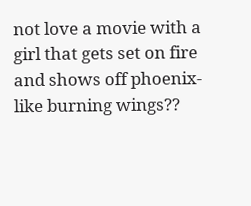not love a movie with a girl that gets set on fire and shows off phoenix-like burning wings??